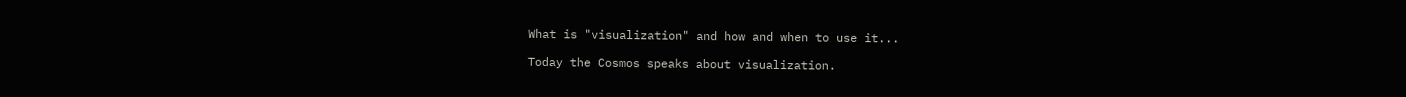What is "visualization" and how and when to use it...

Today the Cosmos speaks about visualization.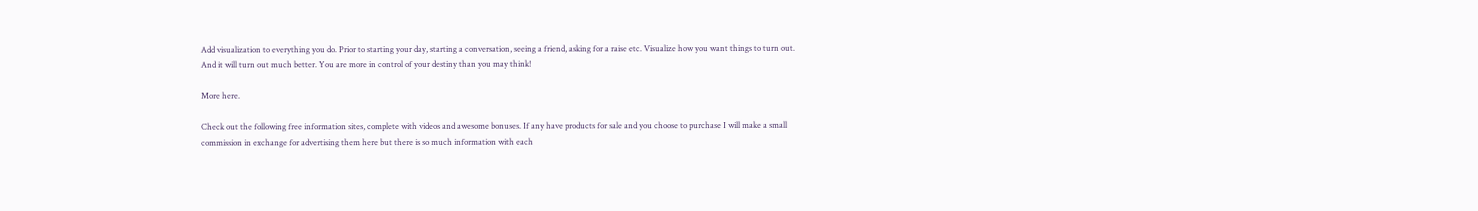Add visualization to everything you do. Prior to starting your day, starting a conversation, seeing a friend, asking for a raise etc. Visualize how you want things to turn out. And it will turn out much better. You are more in control of your destiny than you may think!

More here.

Check out the following free information sites, complete with videos and awesome bonuses. If any have products for sale and you choose to purchase I will make a small commission in exchange for advertising them here but there is so much information with each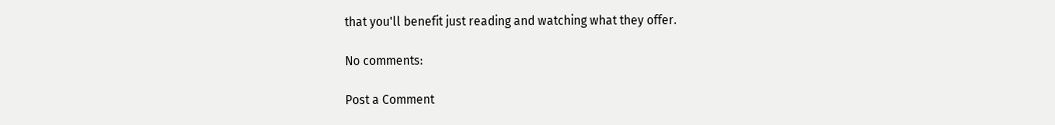that you'll benefit just reading and watching what they offer.

No comments:

Post a Comment